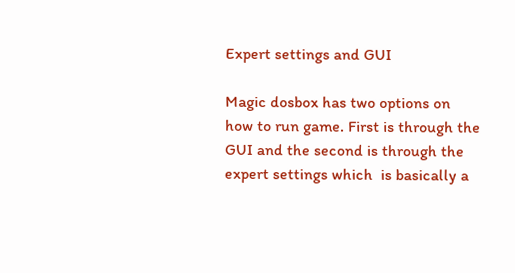Expert settings and GUI

Magic dosbox has two options on how to run game. First is through the GUI and the second is through the expert settings which  is basically a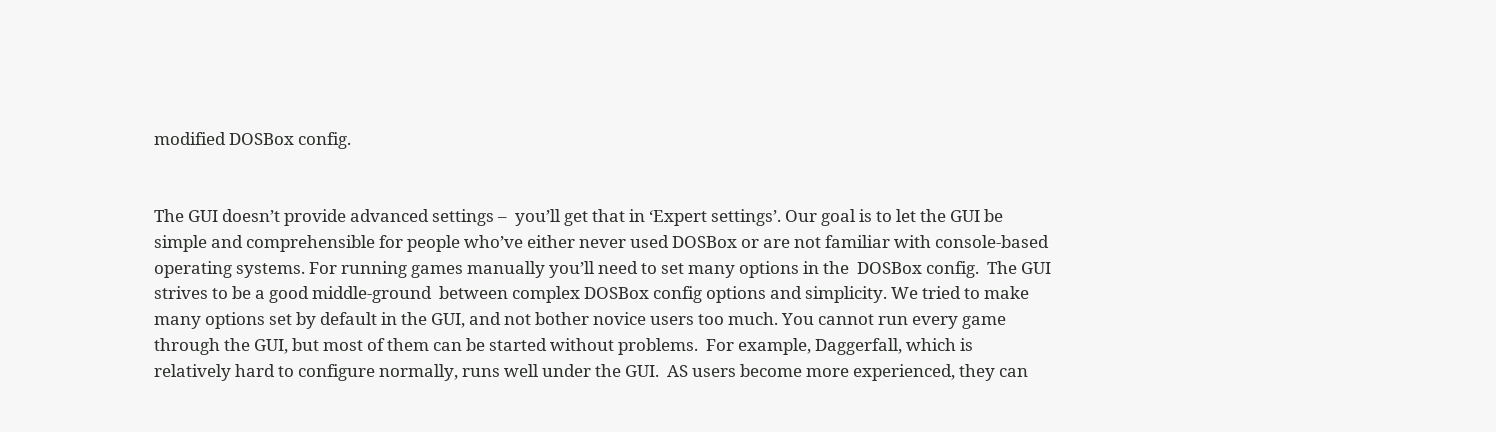modified DOSBox config.


The GUI doesn’t provide advanced settings –  you’ll get that in ‘Expert settings’. Our goal is to let the GUI be simple and comprehensible for people who’ve either never used DOSBox or are not familiar with console-based operating systems. For running games manually you’ll need to set many options in the  DOSBox config.  The GUI strives to be a good middle-ground  between complex DOSBox config options and simplicity. We tried to make many options set by default in the GUI, and not bother novice users too much. You cannot run every game through the GUI, but most of them can be started without problems.  For example, Daggerfall, which is relatively hard to configure normally, runs well under the GUI.  AS users become more experienced, they can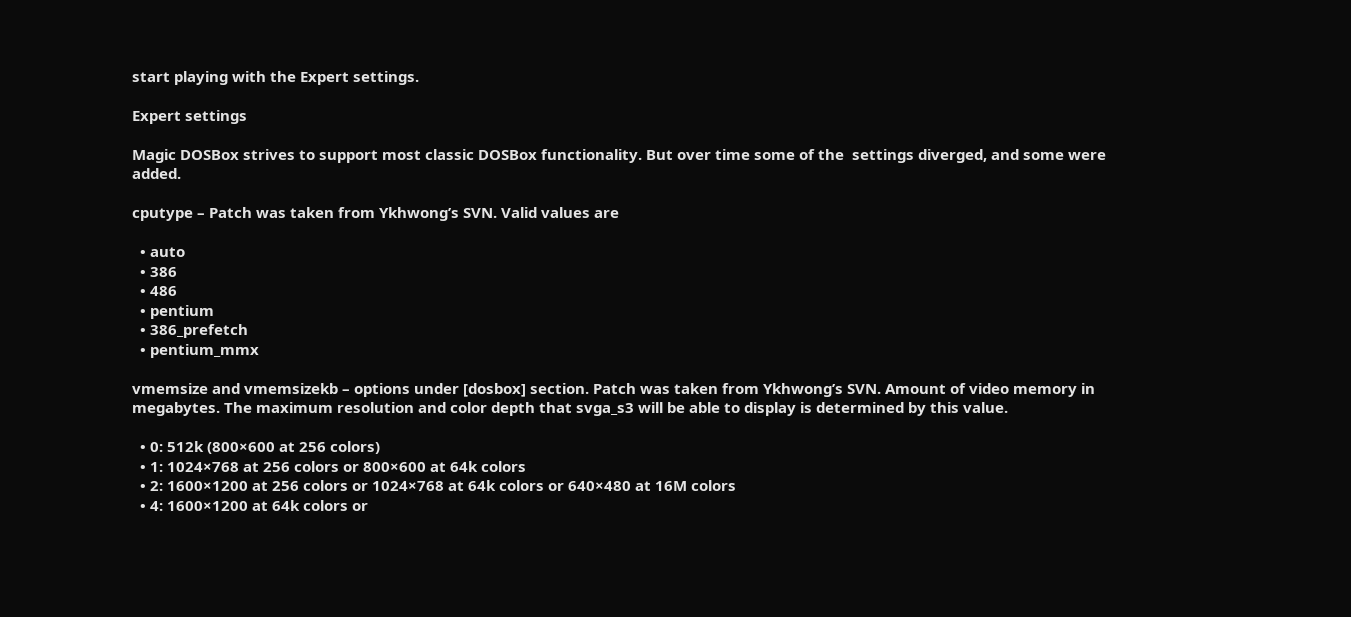start playing with the Expert settings.

Expert settings

Magic DOSBox strives to support most classic DOSBox functionality. But over time some of the  settings diverged, and some were added.

cputype – Patch was taken from Ykhwong’s SVN. Valid values are

  • auto
  • 386
  • 486
  • pentium
  • 386_prefetch
  • pentium_mmx

vmemsize and vmemsizekb – options under [dosbox] section. Patch was taken from Ykhwong’s SVN. Amount of video memory in megabytes. The maximum resolution and color depth that svga_s3 will be able to display is determined by this value.

  • 0: 512k (800×600 at 256 colors)
  • 1: 1024×768 at 256 colors or 800×600 at 64k colors
  • 2: 1600×1200 at 256 colors or 1024×768 at 64k colors or 640×480 at 16M colors
  • 4: 1600×1200 at 64k colors or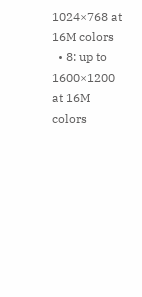1024×768 at 16M colors
  • 8: up to 1600×1200 at 16M colors